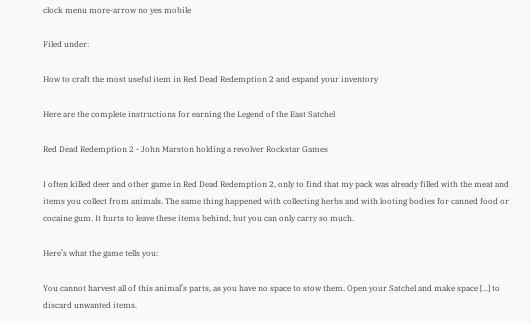clock menu more-arrow no yes mobile

Filed under:

How to craft the most useful item in Red Dead Redemption 2 and expand your inventory

Here are the complete instructions for earning the Legend of the East Satchel

Red Dead Redemption 2 - John Marston holding a revolver Rockstar Games

I often killed deer and other game in Red Dead Redemption 2, only to find that my pack was already filled with the meat and items you collect from animals. The same thing happened with collecting herbs and with looting bodies for canned food or cocaine gum. It hurts to leave these items behind, but you can only carry so much.

Here’s what the game tells you:

You cannot harvest all of this animal’s parts, as you have no space to stow them. Open your Satchel and make space [...] to discard unwanted items.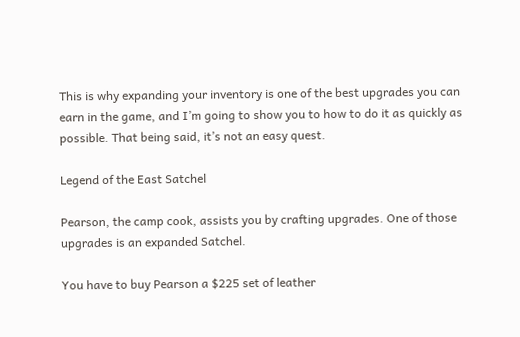This is why expanding your inventory is one of the best upgrades you can earn in the game, and I’m going to show you to how to do it as quickly as possible. That being said, it’s not an easy quest.

Legend of the East Satchel

Pearson, the camp cook, assists you by crafting upgrades. One of those upgrades is an expanded Satchel.

You have to buy Pearson a $225 set of leather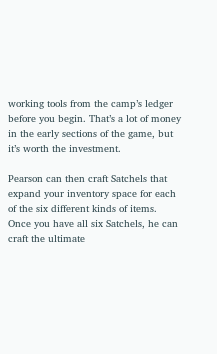working tools from the camp’s ledger before you begin. That’s a lot of money in the early sections of the game, but it’s worth the investment.

Pearson can then craft Satchels that expand your inventory space for each of the six different kinds of items. Once you have all six Satchels, he can craft the ultimate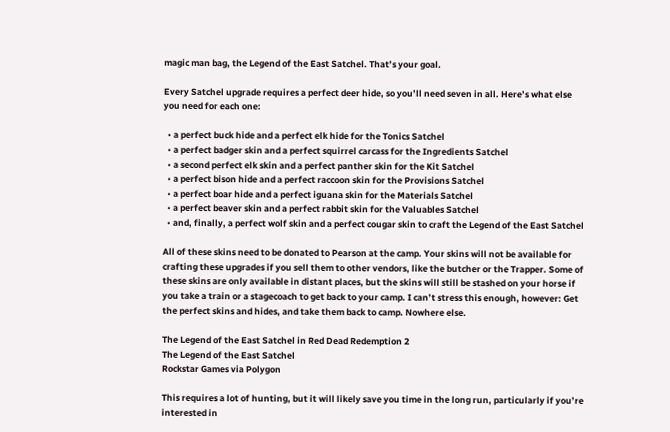magic man bag, the Legend of the East Satchel. That’s your goal.

Every Satchel upgrade requires a perfect deer hide, so you’ll need seven in all. Here’s what else you need for each one:

  • a perfect buck hide and a perfect elk hide for the Tonics Satchel
  • a perfect badger skin and a perfect squirrel carcass for the Ingredients Satchel
  • a second perfect elk skin and a perfect panther skin for the Kit Satchel
  • a perfect bison hide and a perfect raccoon skin for the Provisions Satchel
  • a perfect boar hide and a perfect iguana skin for the Materials Satchel
  • a perfect beaver skin and a perfect rabbit skin for the Valuables Satchel
  • and, finally, a perfect wolf skin and a perfect cougar skin to craft the Legend of the East Satchel

All of these skins need to be donated to Pearson at the camp. Your skins will not be available for crafting these upgrades if you sell them to other vendors, like the butcher or the Trapper. Some of these skins are only available in distant places, but the skins will still be stashed on your horse if you take a train or a stagecoach to get back to your camp. I can’t stress this enough, however: Get the perfect skins and hides, and take them back to camp. Nowhere else.

The Legend of the East Satchel in Red Dead Redemption 2
The Legend of the East Satchel
Rockstar Games via Polygon

This requires a lot of hunting, but it will likely save you time in the long run, particularly if you’re interested in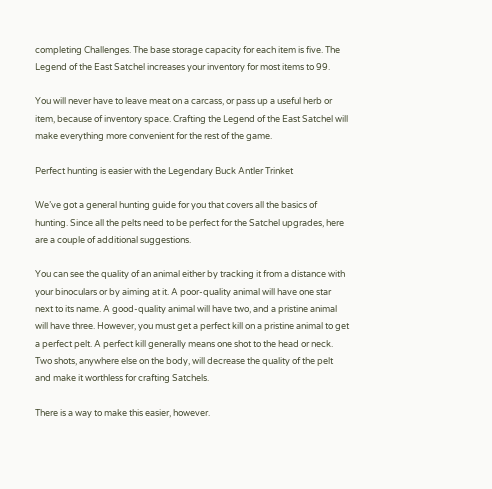completing Challenges. The base storage capacity for each item is five. The Legend of the East Satchel increases your inventory for most items to 99.

You will never have to leave meat on a carcass, or pass up a useful herb or item, because of inventory space. Crafting the Legend of the East Satchel will make everything more convenient for the rest of the game.

Perfect hunting is easier with the Legendary Buck Antler Trinket

We’ve got a general hunting guide for you that covers all the basics of hunting. Since all the pelts need to be perfect for the Satchel upgrades, here are a couple of additional suggestions.

You can see the quality of an animal either by tracking it from a distance with your binoculars or by aiming at it. A poor-quality animal will have one star next to its name. A good-quality animal will have two, and a pristine animal will have three. However, you must get a perfect kill on a pristine animal to get a perfect pelt. A perfect kill generally means one shot to the head or neck. Two shots, anywhere else on the body, will decrease the quality of the pelt and make it worthless for crafting Satchels.

There is a way to make this easier, however.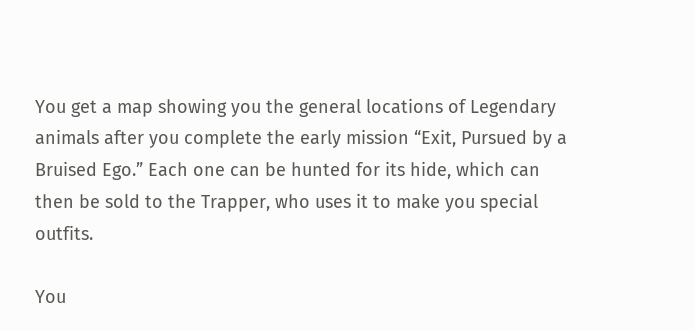You get a map showing you the general locations of Legendary animals after you complete the early mission “Exit, Pursued by a Bruised Ego.” Each one can be hunted for its hide, which can then be sold to the Trapper, who uses it to make you special outfits.

You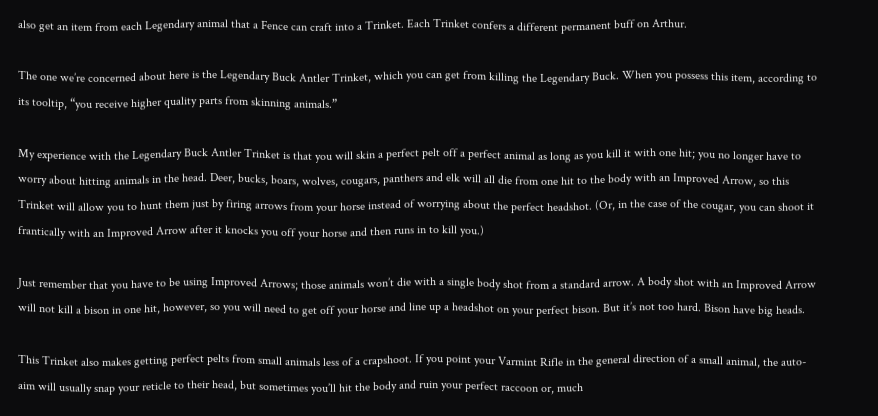also get an item from each Legendary animal that a Fence can craft into a Trinket. Each Trinket confers a different permanent buff on Arthur.

The one we’re concerned about here is the Legendary Buck Antler Trinket, which you can get from killing the Legendary Buck. When you possess this item, according to its tooltip, “you receive higher quality parts from skinning animals.”

My experience with the Legendary Buck Antler Trinket is that you will skin a perfect pelt off a perfect animal as long as you kill it with one hit; you no longer have to worry about hitting animals in the head. Deer, bucks, boars, wolves, cougars, panthers and elk will all die from one hit to the body with an Improved Arrow, so this Trinket will allow you to hunt them just by firing arrows from your horse instead of worrying about the perfect headshot. (Or, in the case of the cougar, you can shoot it frantically with an Improved Arrow after it knocks you off your horse and then runs in to kill you.)

Just remember that you have to be using Improved Arrows; those animals won’t die with a single body shot from a standard arrow. A body shot with an Improved Arrow will not kill a bison in one hit, however, so you will need to get off your horse and line up a headshot on your perfect bison. But it’s not too hard. Bison have big heads.

This Trinket also makes getting perfect pelts from small animals less of a crapshoot. If you point your Varmint Rifle in the general direction of a small animal, the auto-aim will usually snap your reticle to their head, but sometimes you’ll hit the body and ruin your perfect raccoon or, much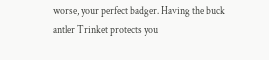worse, your perfect badger. Having the buck antler Trinket protects you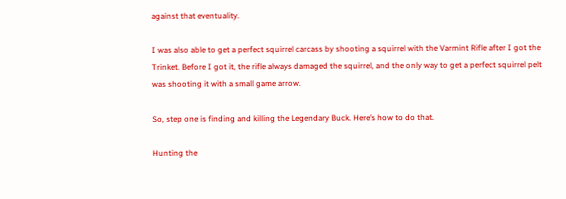against that eventuality.

I was also able to get a perfect squirrel carcass by shooting a squirrel with the Varmint Rifle after I got the Trinket. Before I got it, the rifle always damaged the squirrel, and the only way to get a perfect squirrel pelt was shooting it with a small game arrow.

So, step one is finding and killing the Legendary Buck. Here’s how to do that.

Hunting the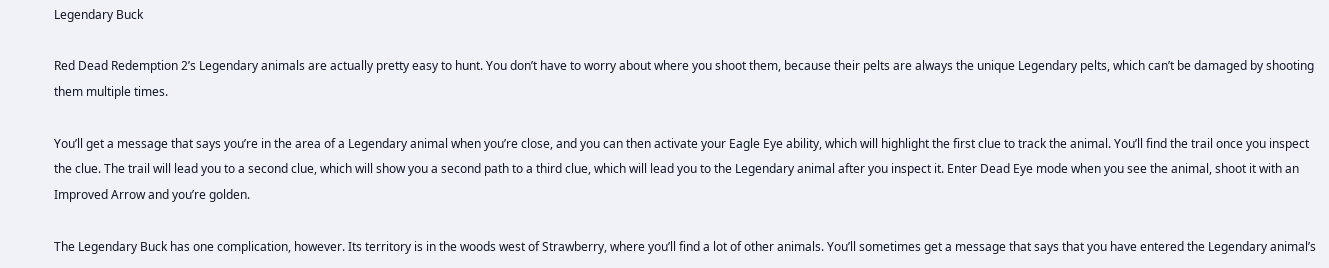Legendary Buck

Red Dead Redemption 2’s Legendary animals are actually pretty easy to hunt. You don’t have to worry about where you shoot them, because their pelts are always the unique Legendary pelts, which can’t be damaged by shooting them multiple times.

You’ll get a message that says you’re in the area of a Legendary animal when you’re close, and you can then activate your Eagle Eye ability, which will highlight the first clue to track the animal. You’ll find the trail once you inspect the clue. The trail will lead you to a second clue, which will show you a second path to a third clue, which will lead you to the Legendary animal after you inspect it. Enter Dead Eye mode when you see the animal, shoot it with an Improved Arrow and you’re golden.

The Legendary Buck has one complication, however. Its territory is in the woods west of Strawberry, where you’ll find a lot of other animals. You’ll sometimes get a message that says that you have entered the Legendary animal’s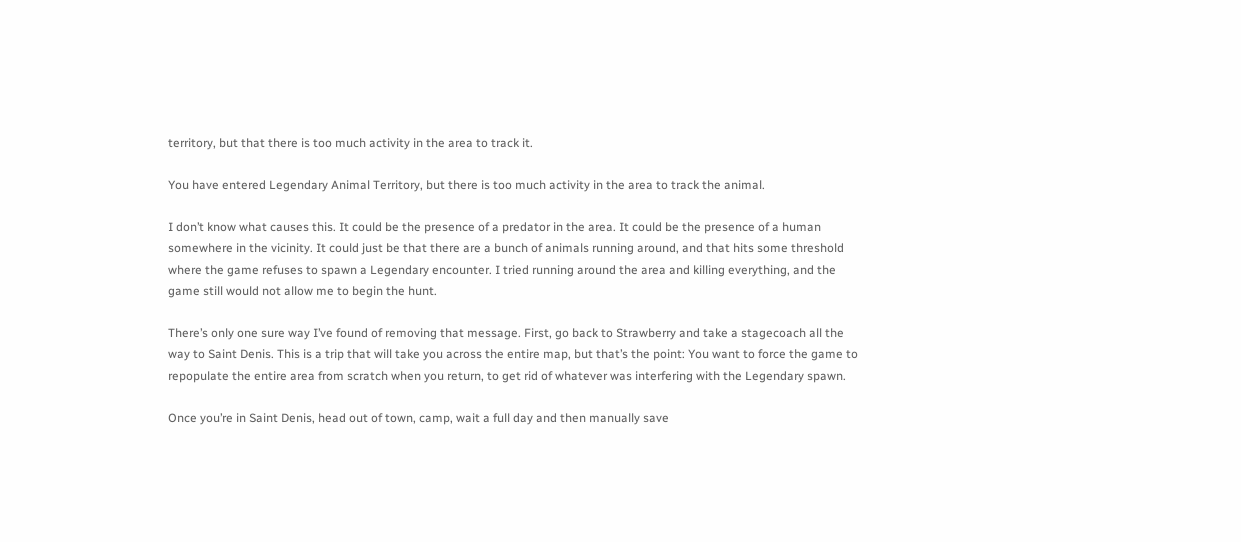territory, but that there is too much activity in the area to track it.

You have entered Legendary Animal Territory, but there is too much activity in the area to track the animal.

I don’t know what causes this. It could be the presence of a predator in the area. It could be the presence of a human somewhere in the vicinity. It could just be that there are a bunch of animals running around, and that hits some threshold where the game refuses to spawn a Legendary encounter. I tried running around the area and killing everything, and the game still would not allow me to begin the hunt.

There’s only one sure way I’ve found of removing that message. First, go back to Strawberry and take a stagecoach all the way to Saint Denis. This is a trip that will take you across the entire map, but that’s the point: You want to force the game to repopulate the entire area from scratch when you return, to get rid of whatever was interfering with the Legendary spawn.

Once you’re in Saint Denis, head out of town, camp, wait a full day and then manually save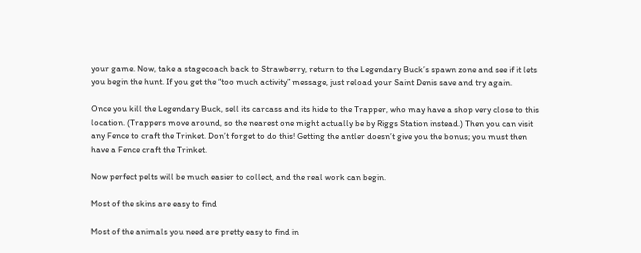your game. Now, take a stagecoach back to Strawberry, return to the Legendary Buck’s spawn zone and see if it lets you begin the hunt. If you get the “too much activity” message, just reload your Saint Denis save and try again.

Once you kill the Legendary Buck, sell its carcass and its hide to the Trapper, who may have a shop very close to this location. (Trappers move around, so the nearest one might actually be by Riggs Station instead.) Then you can visit any Fence to craft the Trinket. Don’t forget to do this! Getting the antler doesn’t give you the bonus; you must then have a Fence craft the Trinket.

Now perfect pelts will be much easier to collect, and the real work can begin.

Most of the skins are easy to find

Most of the animals you need are pretty easy to find in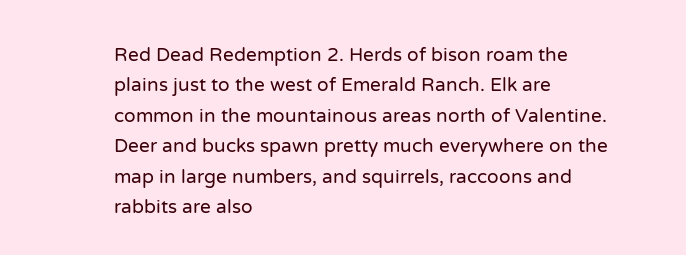Red Dead Redemption 2. Herds of bison roam the plains just to the west of Emerald Ranch. Elk are common in the mountainous areas north of Valentine. Deer and bucks spawn pretty much everywhere on the map in large numbers, and squirrels, raccoons and rabbits are also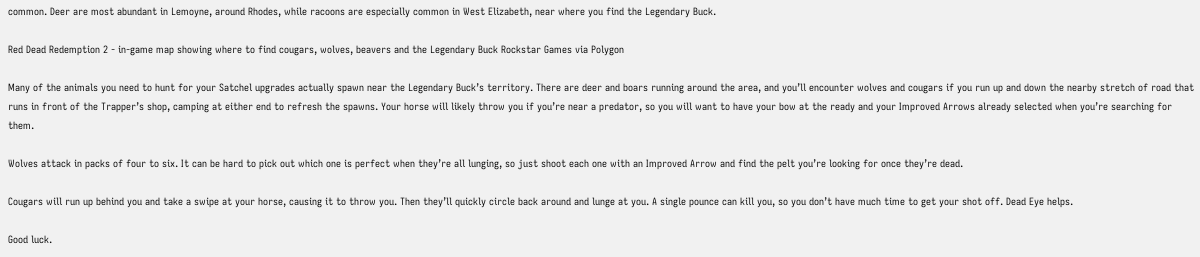common. Deer are most abundant in Lemoyne, around Rhodes, while racoons are especially common in West Elizabeth, near where you find the Legendary Buck.

Red Dead Redemption 2 - in-game map showing where to find cougars, wolves, beavers and the Legendary Buck Rockstar Games via Polygon

Many of the animals you need to hunt for your Satchel upgrades actually spawn near the Legendary Buck’s territory. There are deer and boars running around the area, and you’ll encounter wolves and cougars if you run up and down the nearby stretch of road that runs in front of the Trapper’s shop, camping at either end to refresh the spawns. Your horse will likely throw you if you’re near a predator, so you will want to have your bow at the ready and your Improved Arrows already selected when you’re searching for them.

Wolves attack in packs of four to six. It can be hard to pick out which one is perfect when they’re all lunging, so just shoot each one with an Improved Arrow and find the pelt you’re looking for once they’re dead.

Cougars will run up behind you and take a swipe at your horse, causing it to throw you. Then they’ll quickly circle back around and lunge at you. A single pounce can kill you, so you don’t have much time to get your shot off. Dead Eye helps.

Good luck.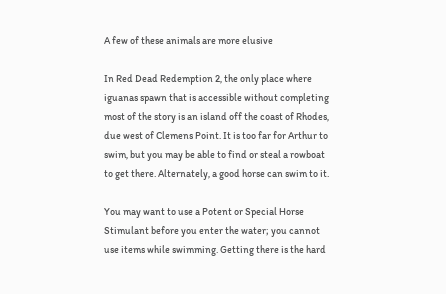A few of these animals are more elusive

In Red Dead Redemption 2, the only place where iguanas spawn that is accessible without completing most of the story is an island off the coast of Rhodes, due west of Clemens Point. It is too far for Arthur to swim, but you may be able to find or steal a rowboat to get there. Alternately, a good horse can swim to it.

You may want to use a Potent or Special Horse Stimulant before you enter the water; you cannot use items while swimming. Getting there is the hard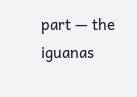part — the iguanas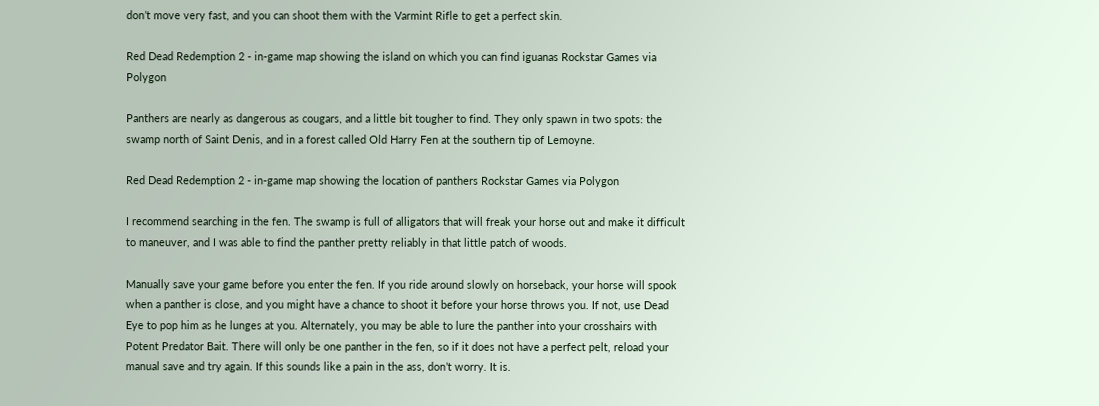don’t move very fast, and you can shoot them with the Varmint Rifle to get a perfect skin.

Red Dead Redemption 2 - in-game map showing the island on which you can find iguanas Rockstar Games via Polygon

Panthers are nearly as dangerous as cougars, and a little bit tougher to find. They only spawn in two spots: the swamp north of Saint Denis, and in a forest called Old Harry Fen at the southern tip of Lemoyne.

Red Dead Redemption 2 - in-game map showing the location of panthers Rockstar Games via Polygon

I recommend searching in the fen. The swamp is full of alligators that will freak your horse out and make it difficult to maneuver, and I was able to find the panther pretty reliably in that little patch of woods.

Manually save your game before you enter the fen. If you ride around slowly on horseback, your horse will spook when a panther is close, and you might have a chance to shoot it before your horse throws you. If not, use Dead Eye to pop him as he lunges at you. Alternately, you may be able to lure the panther into your crosshairs with Potent Predator Bait. There will only be one panther in the fen, so if it does not have a perfect pelt, reload your manual save and try again. If this sounds like a pain in the ass, don’t worry. It is.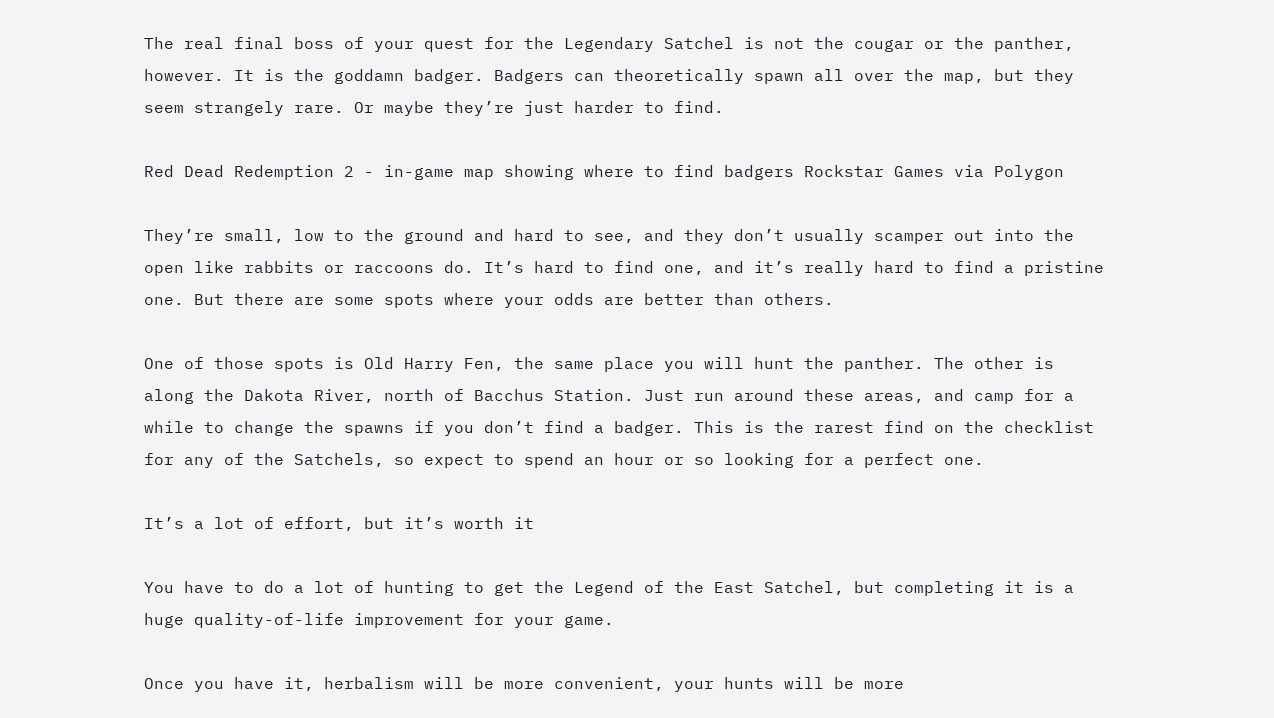The real final boss of your quest for the Legendary Satchel is not the cougar or the panther, however. It is the goddamn badger. Badgers can theoretically spawn all over the map, but they seem strangely rare. Or maybe they’re just harder to find.

Red Dead Redemption 2 - in-game map showing where to find badgers Rockstar Games via Polygon

They’re small, low to the ground and hard to see, and they don’t usually scamper out into the open like rabbits or raccoons do. It’s hard to find one, and it’s really hard to find a pristine one. But there are some spots where your odds are better than others.

One of those spots is Old Harry Fen, the same place you will hunt the panther. The other is along the Dakota River, north of Bacchus Station. Just run around these areas, and camp for a while to change the spawns if you don’t find a badger. This is the rarest find on the checklist for any of the Satchels, so expect to spend an hour or so looking for a perfect one.

It’s a lot of effort, but it’s worth it

You have to do a lot of hunting to get the Legend of the East Satchel, but completing it is a huge quality-of-life improvement for your game.

Once you have it, herbalism will be more convenient, your hunts will be more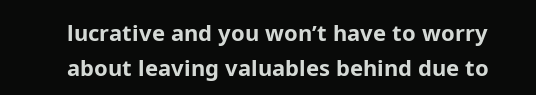lucrative and you won’t have to worry about leaving valuables behind due to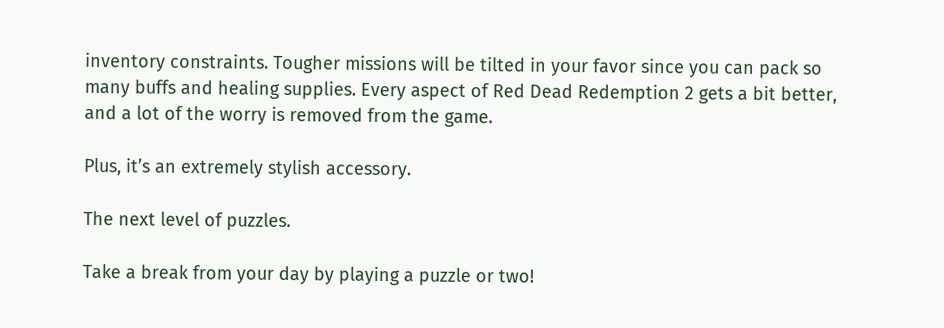inventory constraints. Tougher missions will be tilted in your favor since you can pack so many buffs and healing supplies. Every aspect of Red Dead Redemption 2 gets a bit better, and a lot of the worry is removed from the game.

Plus, it’s an extremely stylish accessory.

The next level of puzzles.

Take a break from your day by playing a puzzle or two!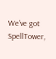We’ve got SpellTower,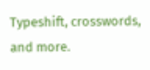Typeshift, crosswords, and more.